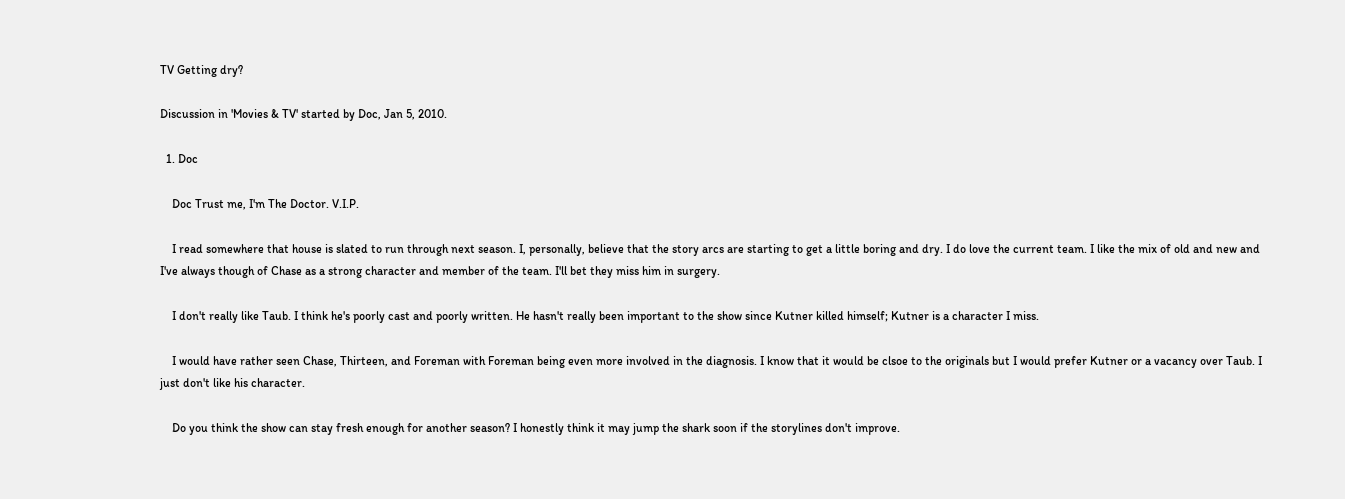TV Getting dry?

Discussion in 'Movies & TV' started by Doc, Jan 5, 2010.

  1. Doc

    Doc Trust me, I'm The Doctor. V.I.P.

    I read somewhere that house is slated to run through next season. I, personally, believe that the story arcs are starting to get a little boring and dry. I do love the current team. I like the mix of old and new and I've always though of Chase as a strong character and member of the team. I'll bet they miss him in surgery.

    I don't really like Taub. I think he's poorly cast and poorly written. He hasn't really been important to the show since Kutner killed himself; Kutner is a character I miss.

    I would have rather seen Chase, Thirteen, and Foreman with Foreman being even more involved in the diagnosis. I know that it would be clsoe to the originals but I would prefer Kutner or a vacancy over Taub. I just don't like his character.

    Do you think the show can stay fresh enough for another season? I honestly think it may jump the shark soon if the storylines don't improve.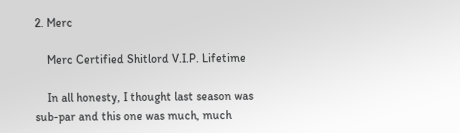2. Merc

    Merc Certified Shitlord V.I.P. Lifetime

    In all honesty, I thought last season was sub-par and this one was much, much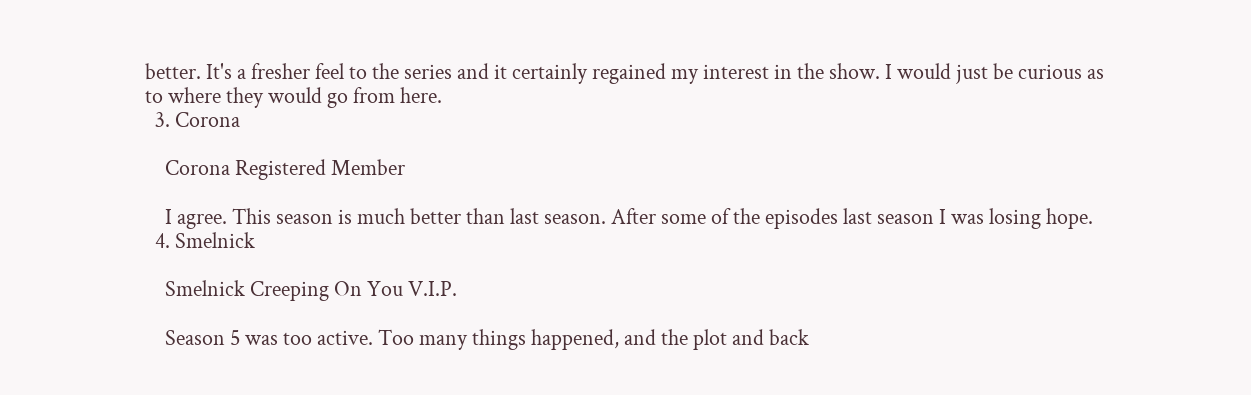better. It's a fresher feel to the series and it certainly regained my interest in the show. I would just be curious as to where they would go from here.
  3. Corona

    Corona Registered Member

    I agree. This season is much better than last season. After some of the episodes last season I was losing hope.
  4. Smelnick

    Smelnick Creeping On You V.I.P.

    Season 5 was too active. Too many things happened, and the plot and back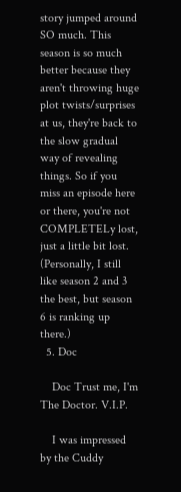story jumped around SO much. This season is so much better because they aren't throwing huge plot twists/surprises at us, they're back to the slow gradual way of revealing things. So if you miss an episode here or there, you're not COMPLETELy lost, just a little bit lost. (Personally, I still like season 2 and 3 the best, but season 6 is ranking up there.)
  5. Doc

    Doc Trust me, I'm The Doctor. V.I.P.

    I was impressed by the Cuddy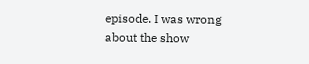episode. I was wrong about the show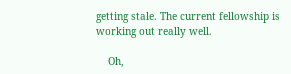getting stale. The current fellowship is working out really well.

    Oh,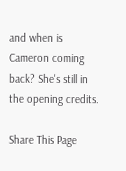and when is Cameron coming back? She's still in the opening credits.

Share This Page